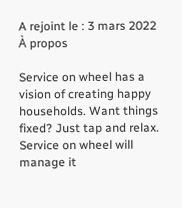A rejoint le : 3 mars 2022
À propos

Service on wheel has a vision of creating happy households. Want things fixed? Just tap and relax. Service on wheel will manage it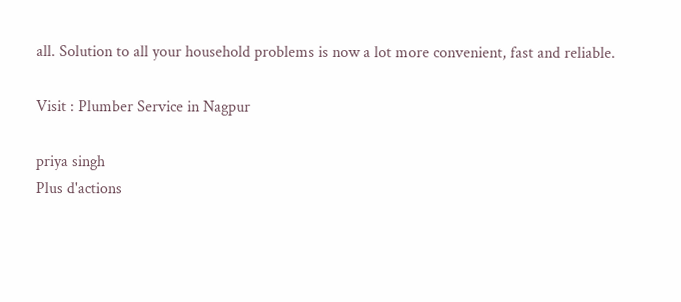all. Solution to all your household problems is now a lot more convenient, fast and reliable.

Visit : Plumber Service in Nagpur

priya singh
Plus d'actions